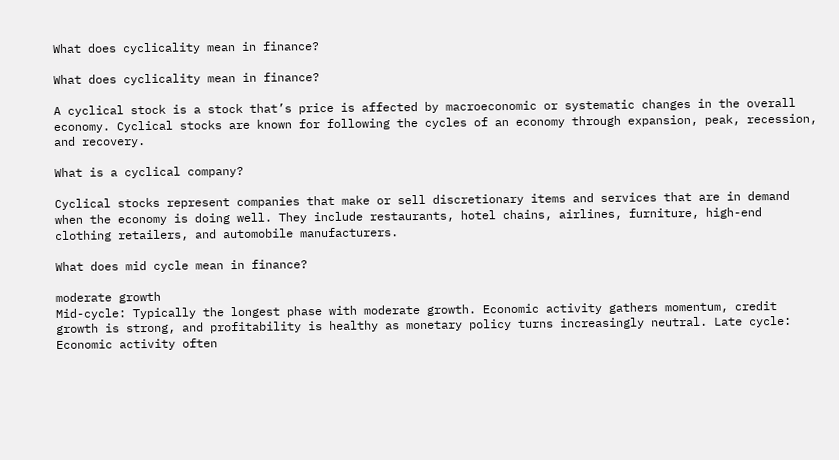What does cyclicality mean in finance?

What does cyclicality mean in finance?

A cyclical stock is a stock that’s price is affected by macroeconomic or systematic changes in the overall economy. Cyclical stocks are known for following the cycles of an economy through expansion, peak, recession, and recovery.

What is a cyclical company?

Cyclical stocks represent companies that make or sell discretionary items and services that are in demand when the economy is doing well. They include restaurants, hotel chains, airlines, furniture, high-end clothing retailers, and automobile manufacturers.

What does mid cycle mean in finance?

moderate growth
Mid-cycle: Typically the longest phase with moderate growth. Economic activity gathers momentum, credit growth is strong, and profitability is healthy as monetary policy turns increasingly neutral. Late cycle: Economic activity often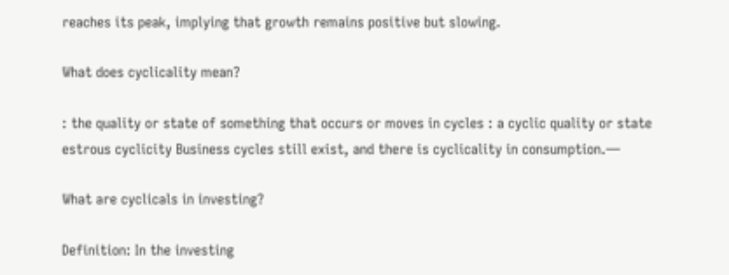reaches its peak, implying that growth remains positive but slowing.

What does cyclicality mean?

: the quality or state of something that occurs or moves in cycles : a cyclic quality or state estrous cyclicity Business cycles still exist, and there is cyclicality in consumption.—

What are cyclicals in investing?

Definition: In the investing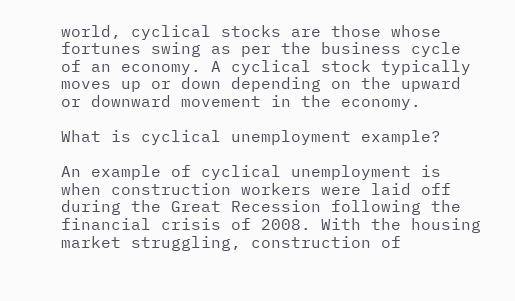world, cyclical stocks are those whose fortunes swing as per the business cycle of an economy. A cyclical stock typically moves up or down depending on the upward or downward movement in the economy.

What is cyclical unemployment example?

An example of cyclical unemployment is when construction workers were laid off during the Great Recession following the financial crisis of 2008. With the housing market struggling, construction of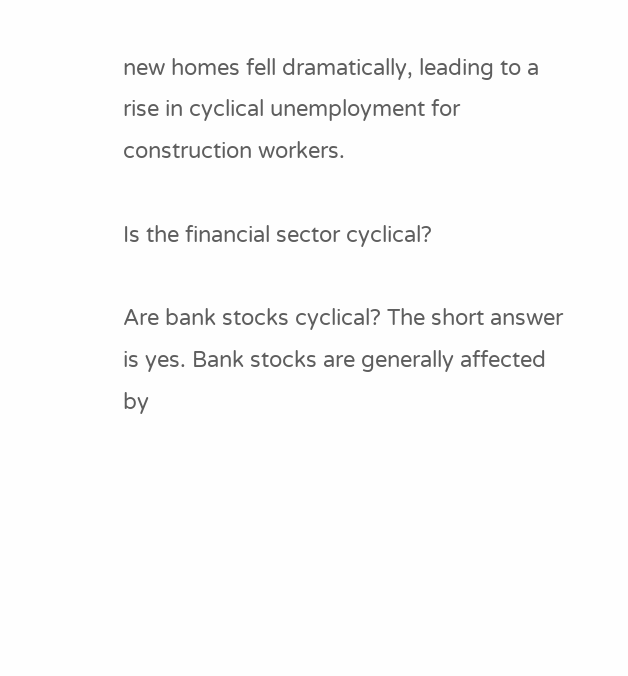new homes fell dramatically, leading to a rise in cyclical unemployment for construction workers.

Is the financial sector cyclical?

Are bank stocks cyclical? The short answer is yes. Bank stocks are generally affected by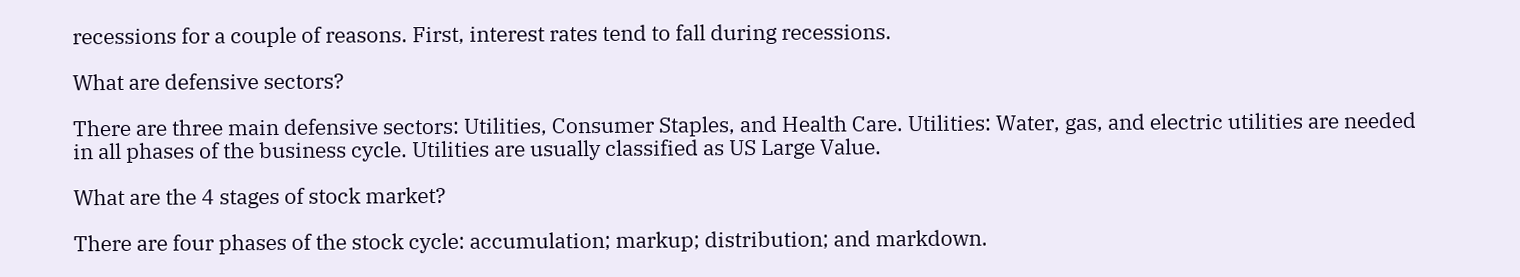recessions for a couple of reasons. First, interest rates tend to fall during recessions.

What are defensive sectors?

There are three main defensive sectors: Utilities, Consumer Staples, and Health Care. Utilities: Water, gas, and electric utilities are needed in all phases of the business cycle. Utilities are usually classified as US Large Value.

What are the 4 stages of stock market?

There are four phases of the stock cycle: accumulation; markup; distribution; and markdown.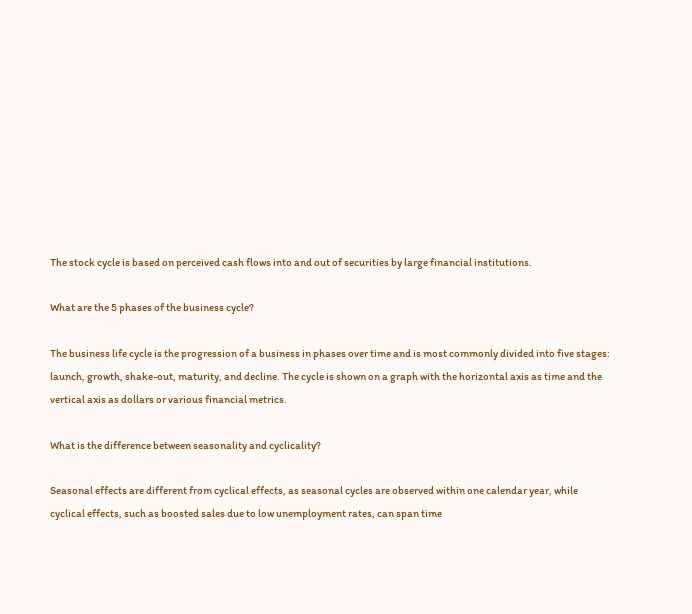The stock cycle is based on perceived cash flows into and out of securities by large financial institutions.

What are the 5 phases of the business cycle?

The business life cycle is the progression of a business in phases over time and is most commonly divided into five stages: launch, growth, shake-out, maturity, and decline. The cycle is shown on a graph with the horizontal axis as time and the vertical axis as dollars or various financial metrics.

What is the difference between seasonality and cyclicality?

Seasonal effects are different from cyclical effects, as seasonal cycles are observed within one calendar year, while cyclical effects, such as boosted sales due to low unemployment rates, can span time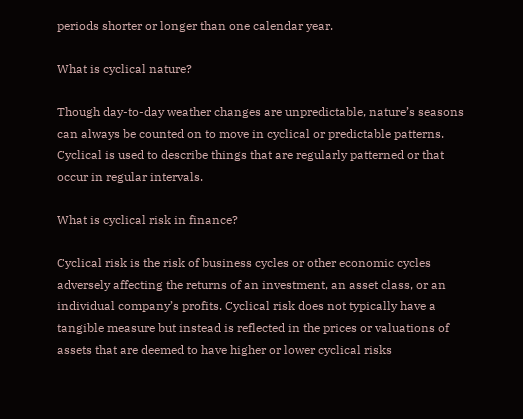periods shorter or longer than one calendar year.

What is cyclical nature?

Though day-to-day weather changes are unpredictable, nature’s seasons can always be counted on to move in cyclical or predictable patterns. Cyclical is used to describe things that are regularly patterned or that occur in regular intervals.

What is cyclical risk in finance?

Cyclical risk is the risk of business cycles or other economic cycles adversely affecting the returns of an investment, an asset class, or an individual company’s profits. Cyclical risk does not typically have a tangible measure but instead is reflected in the prices or valuations of assets that are deemed to have higher or lower cyclical risks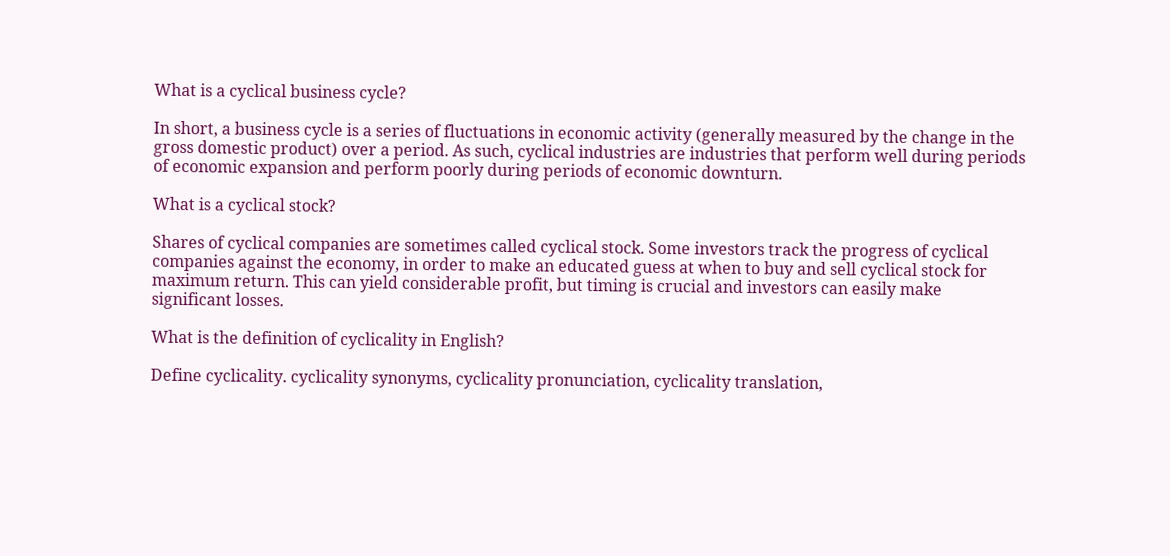What is a cyclical business cycle?

In short, a business cycle is a series of fluctuations in economic activity (generally measured by the change in the gross domestic product) over a period. As such, cyclical industries are industries that perform well during periods of economic expansion and perform poorly during periods of economic downturn.

What is a cyclical stock?

Shares of cyclical companies are sometimes called cyclical stock. Some investors track the progress of cyclical companies against the economy, in order to make an educated guess at when to buy and sell cyclical stock for maximum return. This can yield considerable profit, but timing is crucial and investors can easily make significant losses.

What is the definition of cyclicality in English?

Define cyclicality. cyclicality synonyms, cyclicality pronunciation, cyclicality translation,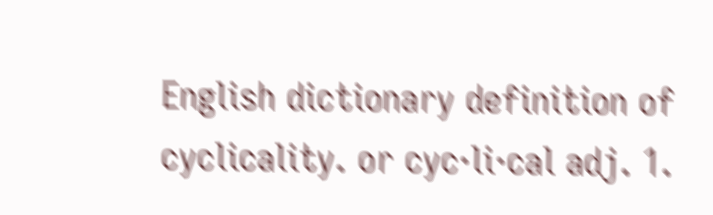English dictionary definition of cyclicality. or cyc·li·cal adj. 1.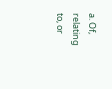a. Of, relating to, or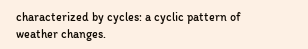characterized by cycles: a cyclic pattern of weather changes.